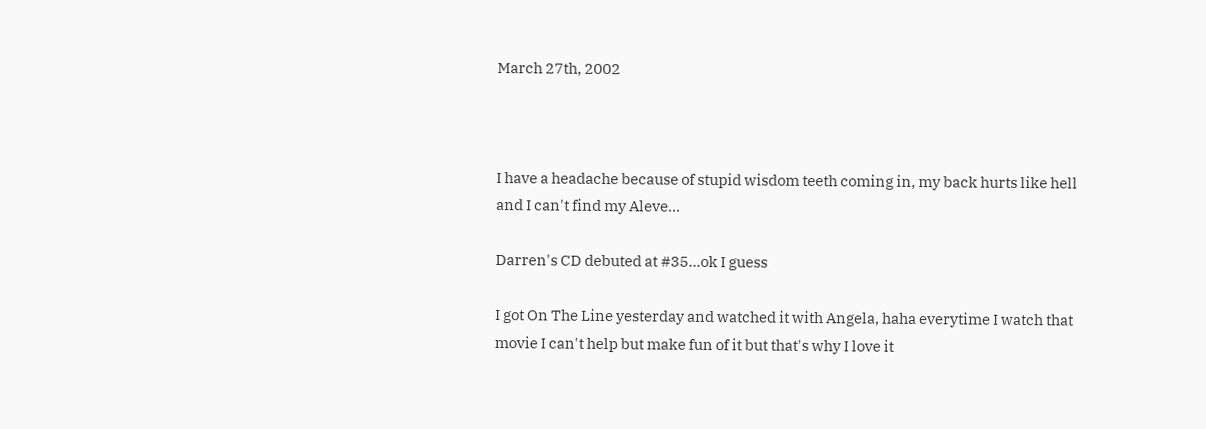March 27th, 2002



I have a headache because of stupid wisdom teeth coming in, my back hurts like hell and I can't find my Aleve...

Darren's CD debuted at #35...ok I guess

I got On The Line yesterday and watched it with Angela, haha everytime I watch that movie I can't help but make fun of it but that's why I love it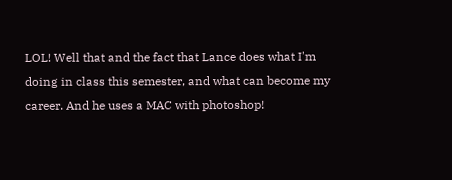LOL! Well that and the fact that Lance does what I'm doing in class this semester, and what can become my career. And he uses a MAC with photoshop!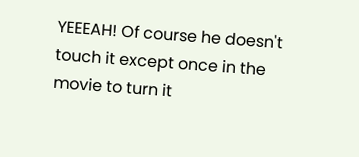YEEEAH! Of course he doesn't touch it except once in the movie to turn it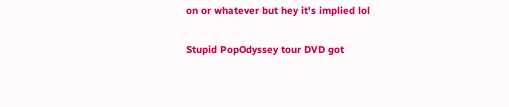on or whatever but hey it's implied lol

Stupid PopOdyssey tour DVD got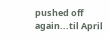pushed off again...til April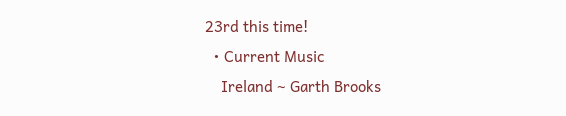23rd this time!
  • Current Music
    Ireland ~ Garth Brooks